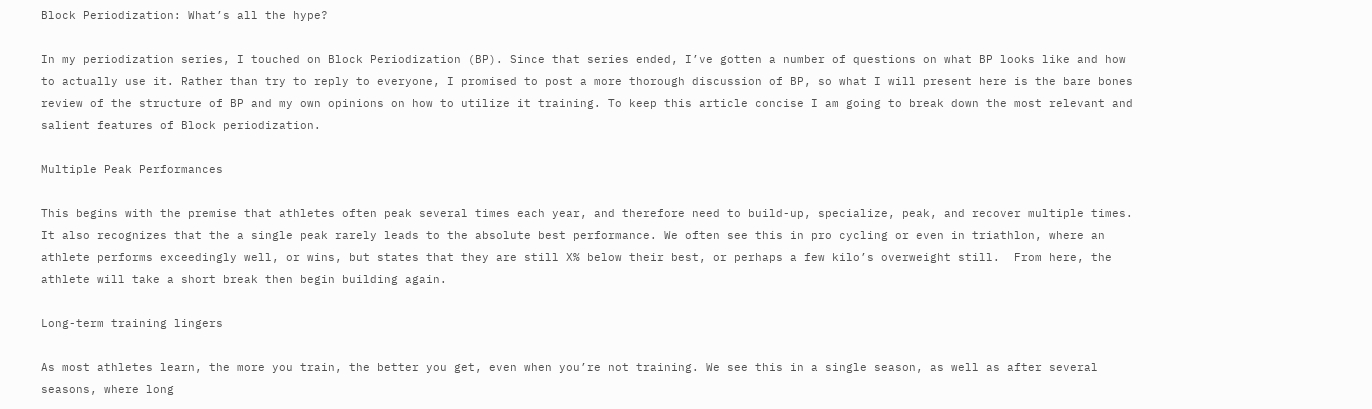Block Periodization: What’s all the hype?

In my periodization series, I touched on Block Periodization (BP). Since that series ended, I’ve gotten a number of questions on what BP looks like and how to actually use it. Rather than try to reply to everyone, I promised to post a more thorough discussion of BP, so what I will present here is the bare bones review of the structure of BP and my own opinions on how to utilize it training. To keep this article concise I am going to break down the most relevant and salient features of Block periodization.

Multiple Peak Performances

This begins with the premise that athletes often peak several times each year, and therefore need to build-up, specialize, peak, and recover multiple times. It also recognizes that the a single peak rarely leads to the absolute best performance. We often see this in pro cycling or even in triathlon, where an athlete performs exceedingly well, or wins, but states that they are still X% below their best, or perhaps a few kilo’s overweight still.  From here, the athlete will take a short break then begin building again.

Long-term training lingers

As most athletes learn, the more you train, the better you get, even when you’re not training. We see this in a single season, as well as after several seasons, where long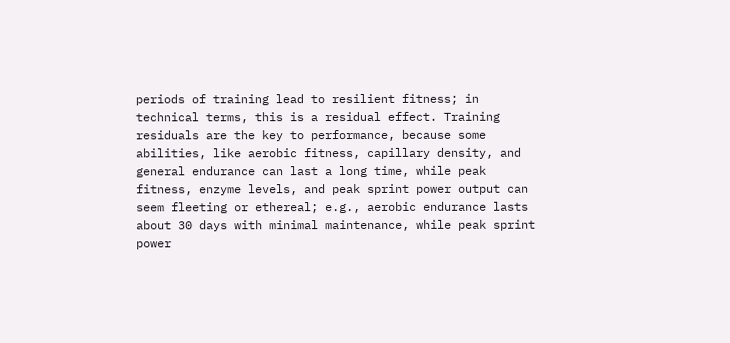periods of training lead to resilient fitness; in technical terms, this is a residual effect. Training residuals are the key to performance, because some abilities, like aerobic fitness, capillary density, and general endurance can last a long time, while peak fitness, enzyme levels, and peak sprint power output can seem fleeting or ethereal; e.g., aerobic endurance lasts about 30 days with minimal maintenance, while peak sprint power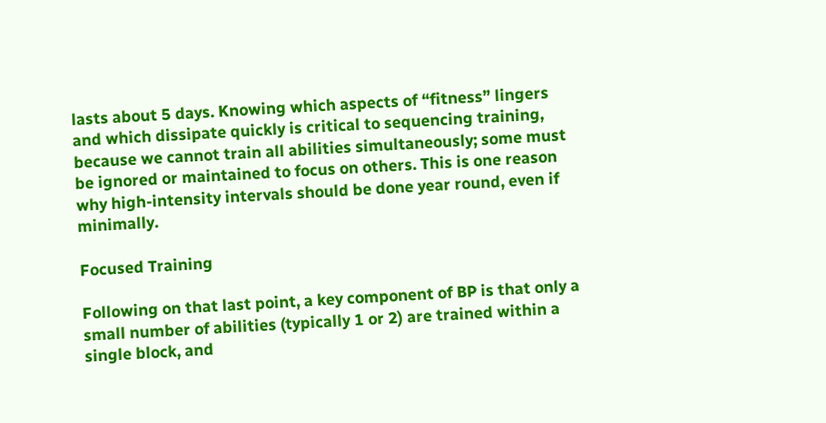lasts about 5 days. Knowing which aspects of “fitness” lingers and which dissipate quickly is critical to sequencing training, because we cannot train all abilities simultaneously; some must be ignored or maintained to focus on others. This is one reason why high-intensity intervals should be done year round, even if minimally.

Focused Training

Following on that last point, a key component of BP is that only a small number of abilities (typically 1 or 2) are trained within a single block, and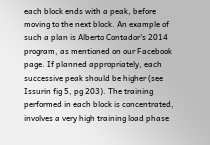each block ends with a peak, before moving to the next block. An example of such a plan is Alberto Contador’s 2014 program, as mentioned on our Facebook page. If planned appropriately, each successive peak should be higher (see Issurin fig 5, pg 203). The training performed in each block is concentrated, involves a very high training load phase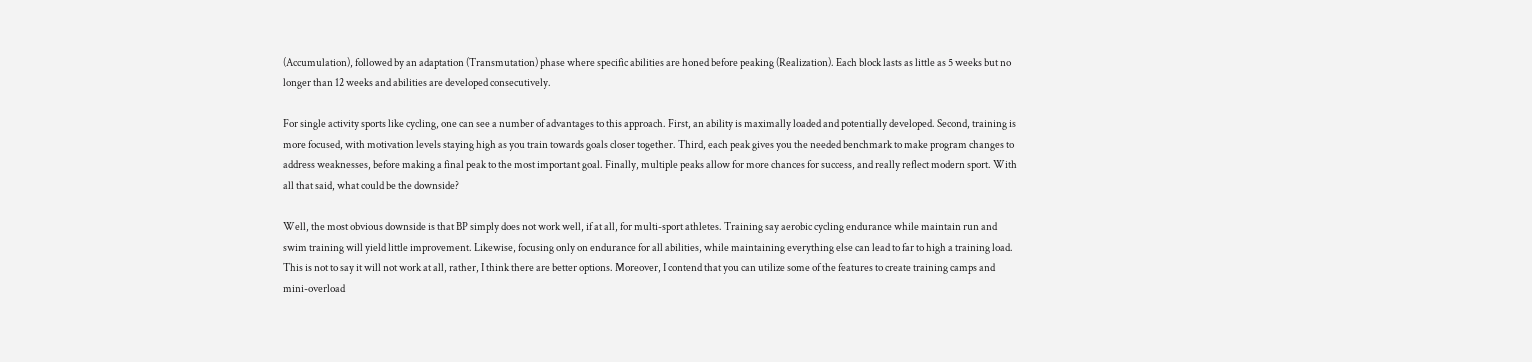(Accumulation), followed by an adaptation (Transmutation) phase where specific abilities are honed before peaking (Realization). Each block lasts as little as 5 weeks but no longer than 12 weeks and abilities are developed consecutively.

For single activity sports like cycling, one can see a number of advantages to this approach. First, an ability is maximally loaded and potentially developed. Second, training is more focused, with motivation levels staying high as you train towards goals closer together. Third, each peak gives you the needed benchmark to make program changes to address weaknesses, before making a final peak to the most important goal. Finally, multiple peaks allow for more chances for success, and really reflect modern sport. With all that said, what could be the downside?

Well, the most obvious downside is that BP simply does not work well, if at all, for multi-sport athletes. Training say aerobic cycling endurance while maintain run and swim training will yield little improvement. Likewise, focusing only on endurance for all abilities, while maintaining everything else can lead to far to high a training load. This is not to say it will not work at all, rather, I think there are better options. Moreover, I contend that you can utilize some of the features to create training camps and mini-overload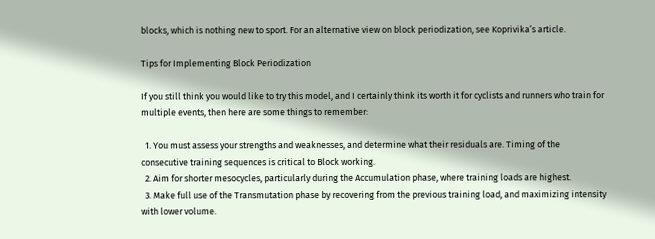blocks, which is nothing new to sport. For an alternative view on block periodization, see Koprivika’s article.

Tips for Implementing Block Periodization

If you still think you would like to try this model, and I certainly think its worth it for cyclists and runners who train for multiple events, then here are some things to remember:

  1. You must assess your strengths and weaknesses, and determine what their residuals are. Timing of the consecutive training sequences is critical to Block working.
  2. Aim for shorter mesocycles, particularly during the Accumulation phase, where training loads are highest.
  3. Make full use of the Transmutation phase by recovering from the previous training load, and maximizing intensity with lower volume.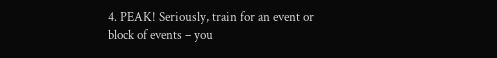4. PEAK! Seriously, train for an event or block of events – you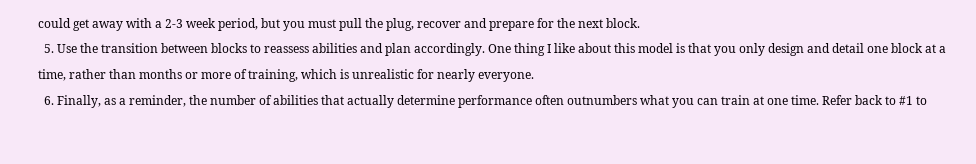could get away with a 2-3 week period, but you must pull the plug, recover and prepare for the next block.
  5. Use the transition between blocks to reassess abilities and plan accordingly. One thing I like about this model is that you only design and detail one block at a time, rather than months or more of training, which is unrealistic for nearly everyone.
  6. Finally, as a reminder, the number of abilities that actually determine performance often outnumbers what you can train at one time. Refer back to #1 to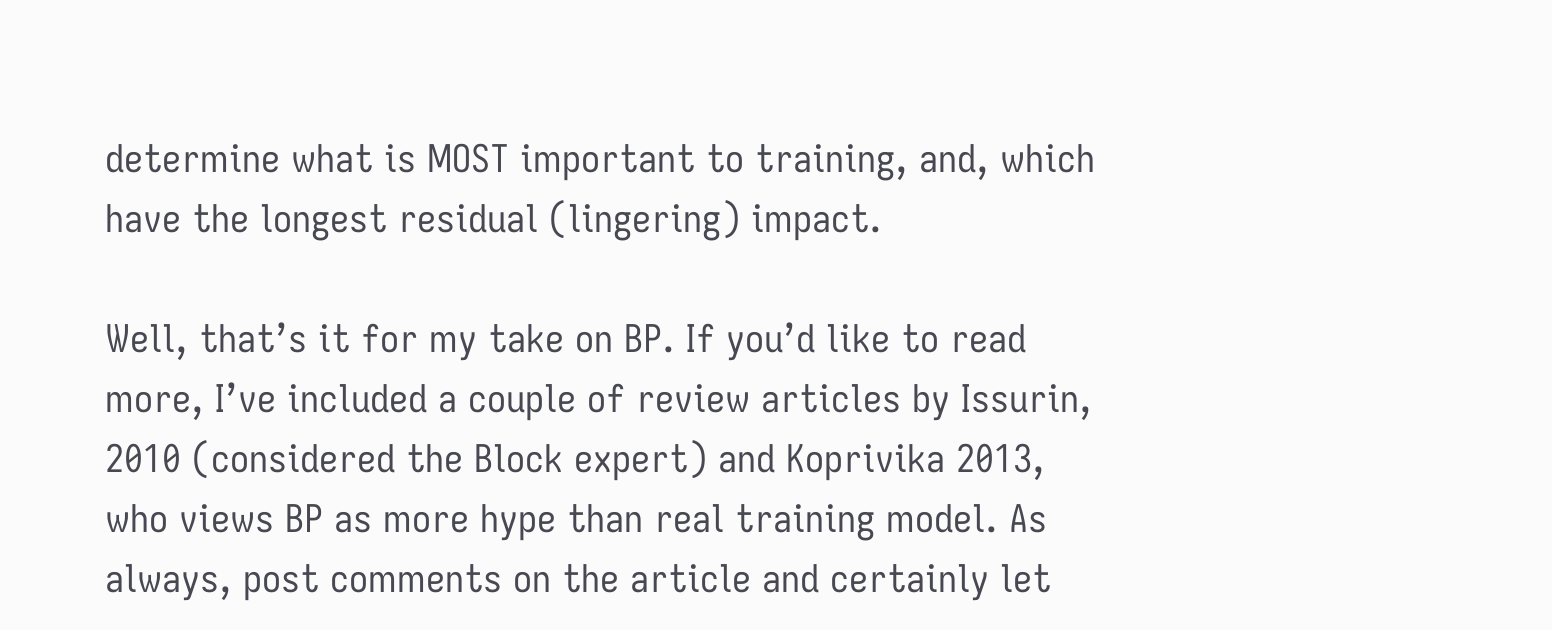determine what is MOST important to training, and, which have the longest residual (lingering) impact.

Well, that’s it for my take on BP. If you’d like to read more, I’ve included a couple of review articles by Issurin, 2010 (considered the Block expert) and Koprivika 2013, who views BP as more hype than real training model. As always, post comments on the article and certainly let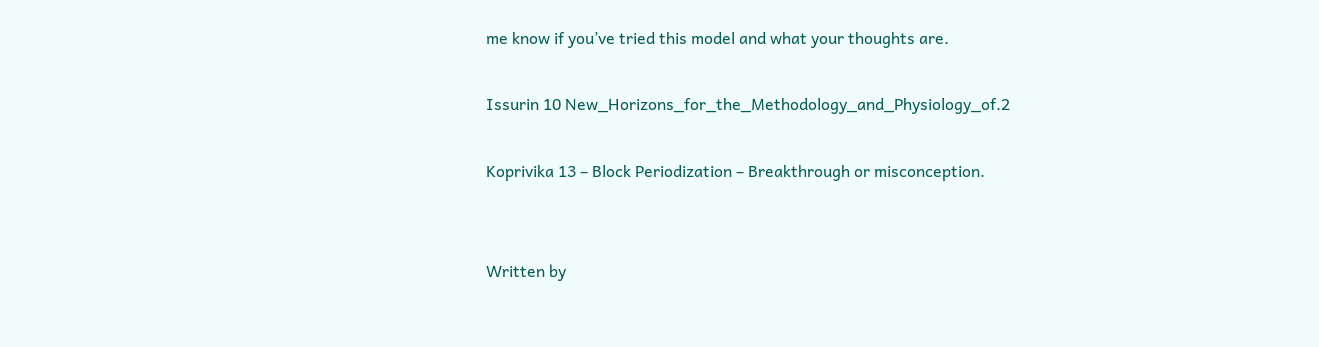me know if you’ve tried this model and what your thoughts are.

Issurin 10 New_Horizons_for_the_Methodology_and_Physiology_of.2

Koprivika 13 – Block Periodization – Breakthrough or misconception.


Written by